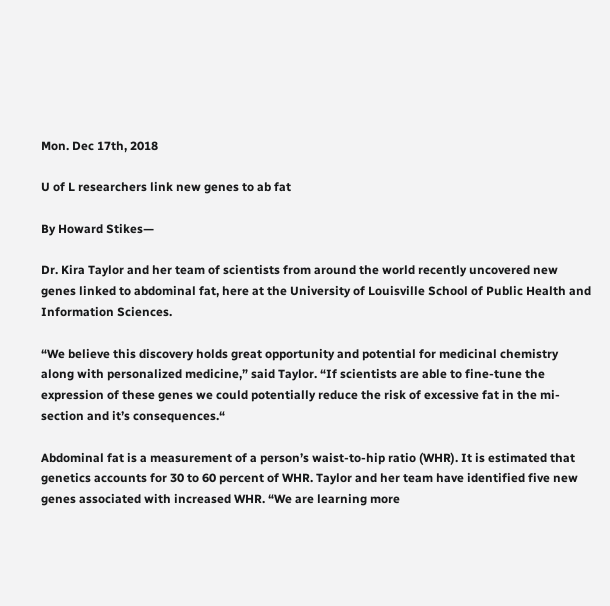Mon. Dec 17th, 2018

U of L researchers link new genes to ab fat

By Howard Stikes—

Dr. Kira Taylor and her team of scientists from around the world recently uncovered new genes linked to abdominal fat, here at the University of Louisville School of Public Health and Information Sciences.

“We believe this discovery holds great opportunity and potential for medicinal chemistry along with personalized medicine,” said Taylor. “If scientists are able to fine-tune the expression of these genes we could potentially reduce the risk of excessive fat in the mi-section and it’s consequences.“

Abdominal fat is a measurement of a person’s waist-to-hip ratio (WHR). It is estimated that genetics accounts for 30 to 60 percent of WHR. Taylor and her team have identified five new genes associated with increased WHR. “We are learning more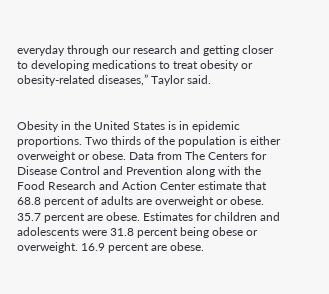everyday through our research and getting closer to developing medications to treat obesity or obesity-related diseases,” Taylor said.


Obesity in the United States is in epidemic proportions. Two thirds of the population is either overweight or obese. Data from The Centers for Disease Control and Prevention along with the Food Research and Action Center estimate that 68.8 percent of adults are overweight or obese. 35.7 percent are obese. Estimates for children and adolescents were 31.8 percent being obese or overweight. 16.9 percent are obese.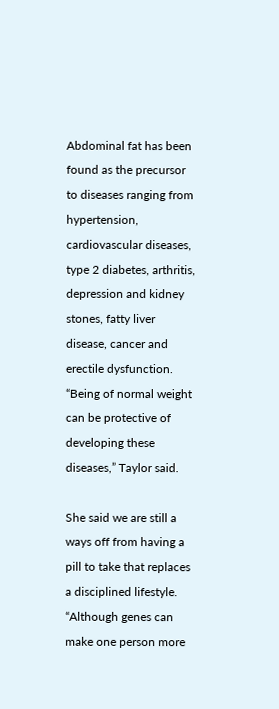Abdominal fat has been found as the precursor to diseases ranging from hypertension, cardiovascular diseases, type 2 diabetes, arthritis, depression and kidney stones, fatty liver disease, cancer and erectile dysfunction. “Being of normal weight can be protective of developing these diseases,” Taylor said.

She said we are still a ways off from having a pill to take that replaces a disciplined lifestyle. “Although genes can make one person more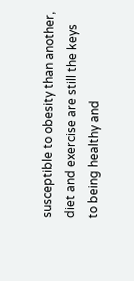susceptible to obesity than another, diet and exercise are still the keys to being healthy and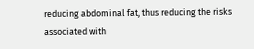reducing abdominal fat, thus reducing the risks associated with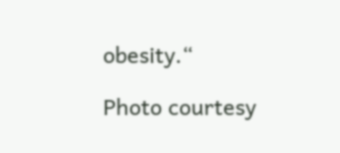obesity.“

Photo courtesy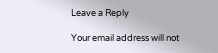Leave a Reply

Your email address will not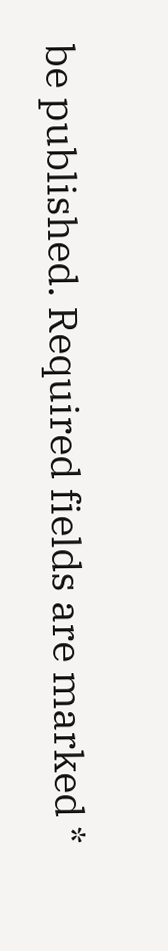be published. Required fields are marked *